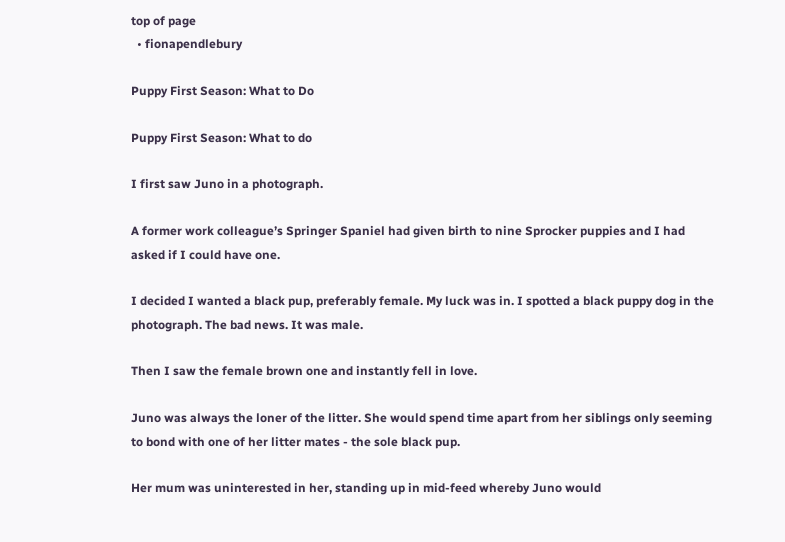top of page
  • fionapendlebury

Puppy First Season: What to Do

Puppy First Season: What to do

I first saw Juno in a photograph.

A former work colleague’s Springer Spaniel had given birth to nine Sprocker puppies and I had asked if I could have one.

I decided I wanted a black pup, preferably female. My luck was in. I spotted a black puppy dog in the photograph. The bad news. It was male.

Then I saw the female brown one and instantly fell in love.

Juno was always the loner of the litter. She would spend time apart from her siblings only seeming to bond with one of her litter mates - the sole black pup.

Her mum was uninterested in her, standing up in mid-feed whereby Juno would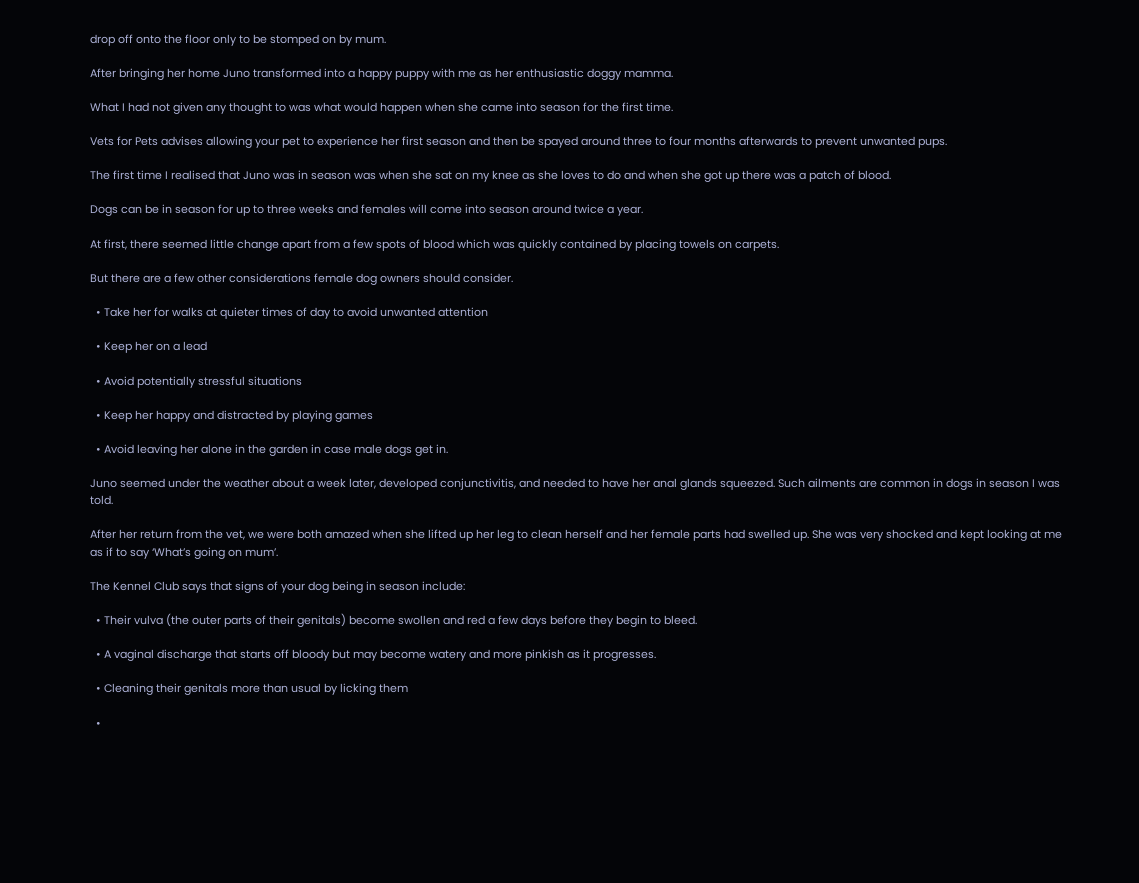drop off onto the floor only to be stomped on by mum.

After bringing her home Juno transformed into a happy puppy with me as her enthusiastic doggy mamma.

What I had not given any thought to was what would happen when she came into season for the first time.

Vets for Pets advises allowing your pet to experience her first season and then be spayed around three to four months afterwards to prevent unwanted pups.

The first time I realised that Juno was in season was when she sat on my knee as she loves to do and when she got up there was a patch of blood.

Dogs can be in season for up to three weeks and females will come into season around twice a year.

At first, there seemed little change apart from a few spots of blood which was quickly contained by placing towels on carpets.

But there are a few other considerations female dog owners should consider.

  • Take her for walks at quieter times of day to avoid unwanted attention

  • Keep her on a lead

  • Avoid potentially stressful situations

  • Keep her happy and distracted by playing games

  • Avoid leaving her alone in the garden in case male dogs get in.

Juno seemed under the weather about a week later, developed conjunctivitis, and needed to have her anal glands squeezed. Such ailments are common in dogs in season I was told.

After her return from the vet, we were both amazed when she lifted up her leg to clean herself and her female parts had swelled up. She was very shocked and kept looking at me as if to say ‘What’s going on mum’.

The Kennel Club says that signs of your dog being in season include:

  • Their vulva (the outer parts of their genitals) become swollen and red a few days before they begin to bleed.

  • A vaginal discharge that starts off bloody but may become watery and more pinkish as it progresses.

  • Cleaning their genitals more than usual by licking them

  •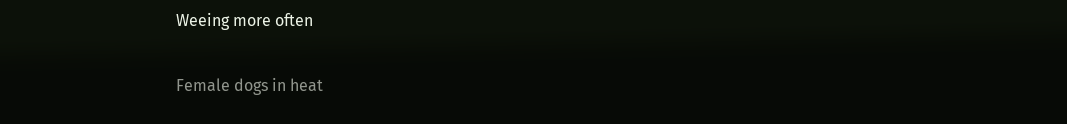Weeing more often

Female dogs in heat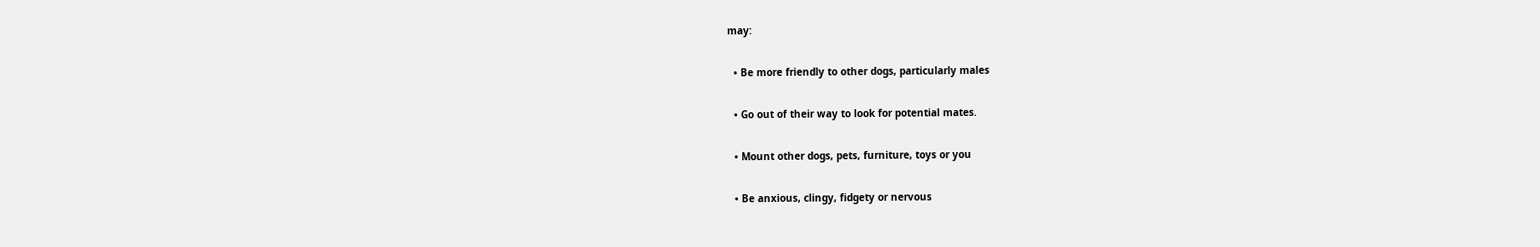may:

  • Be more friendly to other dogs, particularly males

  • Go out of their way to look for potential mates.

  • Mount other dogs, pets, furniture, toys or you

  • Be anxious, clingy, fidgety or nervous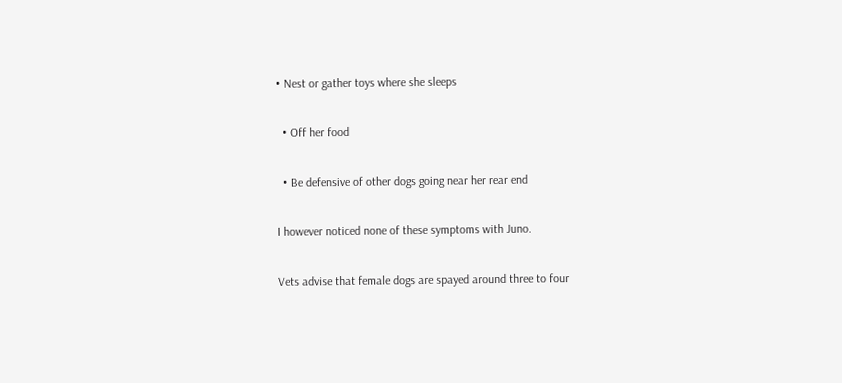• Nest or gather toys where she sleeps

  • Off her food

  • Be defensive of other dogs going near her rear end

I however noticed none of these symptoms with Juno.

Vets advise that female dogs are spayed around three to four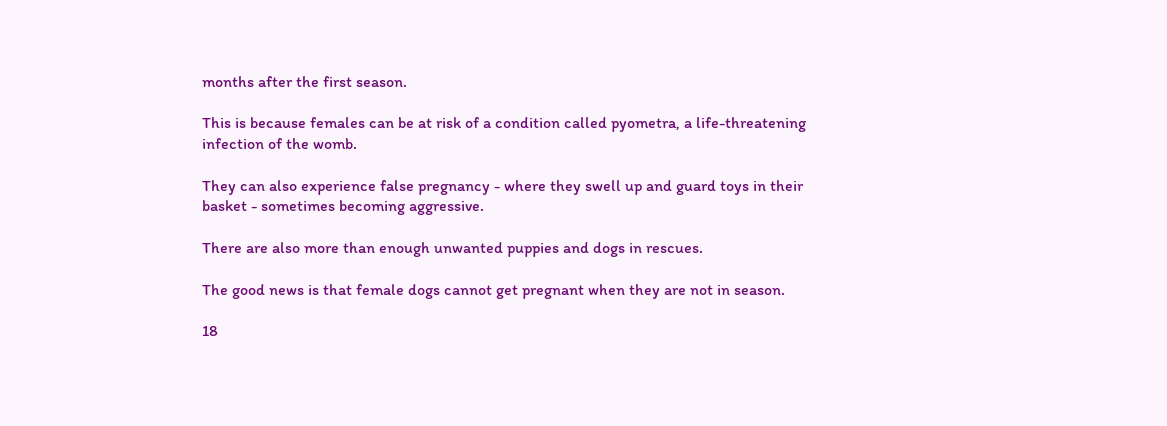months after the first season.

This is because females can be at risk of a condition called pyometra, a life-threatening infection of the womb.

They can also experience false pregnancy - where they swell up and guard toys in their basket - sometimes becoming aggressive.

There are also more than enough unwanted puppies and dogs in rescues.

The good news is that female dogs cannot get pregnant when they are not in season.

18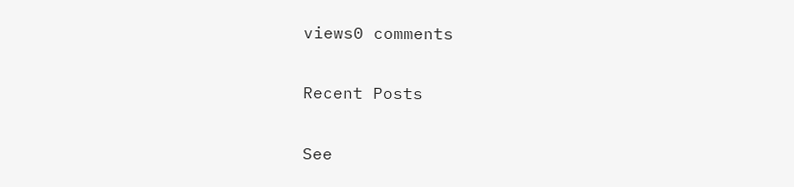views0 comments

Recent Posts

See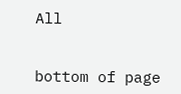All


bottom of page